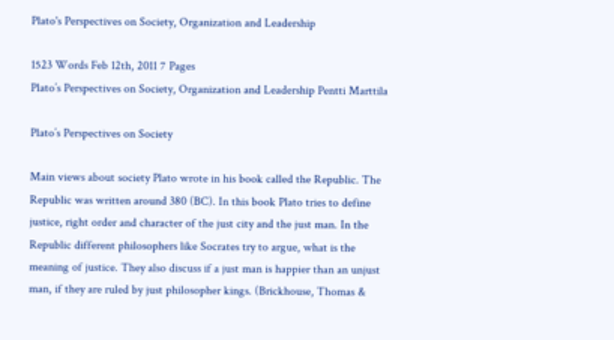Plato's Perspectives on Society, Organization and Leadership

1523 Words Feb 12th, 2011 7 Pages
Plato’s Perspectives on Society, Organization and Leadership Pentti Marttila

Plato’s Perspectives on Society

Main views about society Plato wrote in his book called the Republic. The Republic was written around 380 (BC). In this book Plato tries to define justice, right order and character of the just city and the just man. In the Republic different philosophers like Socrates try to argue, what is the meaning of justice. They also discuss if a just man is happier than an unjust man, if they are ruled by just philosopher kings. (Brickhouse, Thomas &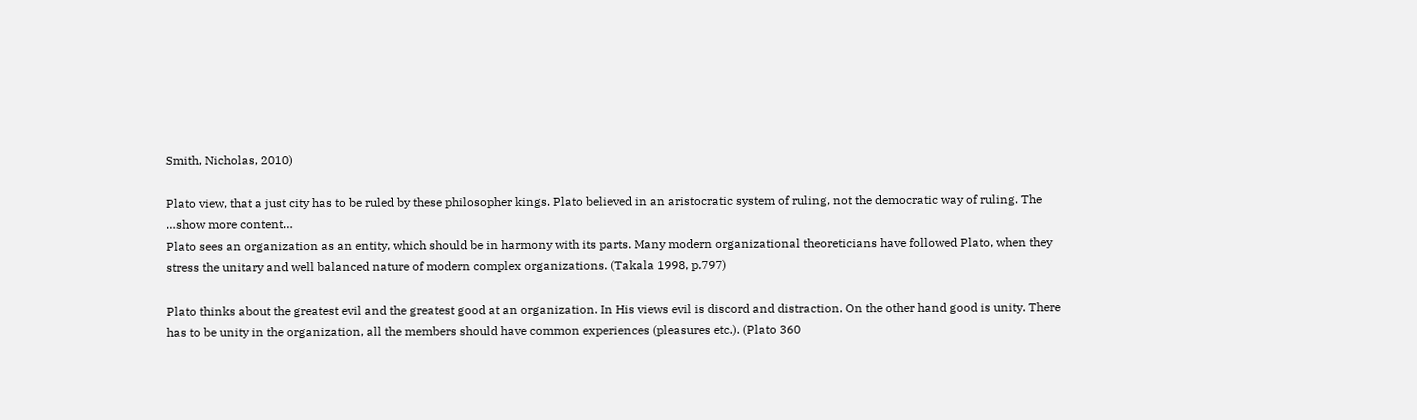Smith, Nicholas, 2010)

Plato view, that a just city has to be ruled by these philosopher kings. Plato believed in an aristocratic system of ruling, not the democratic way of ruling. The
…show more content…
Plato sees an organization as an entity, which should be in harmony with its parts. Many modern organizational theoreticians have followed Plato, when they stress the unitary and well balanced nature of modern complex organizations. (Takala 1998, p.797)

Plato thinks about the greatest evil and the greatest good at an organization. In His views evil is discord and distraction. On the other hand good is unity. There has to be unity in the organization, all the members should have common experiences (pleasures etc.). (Plato 360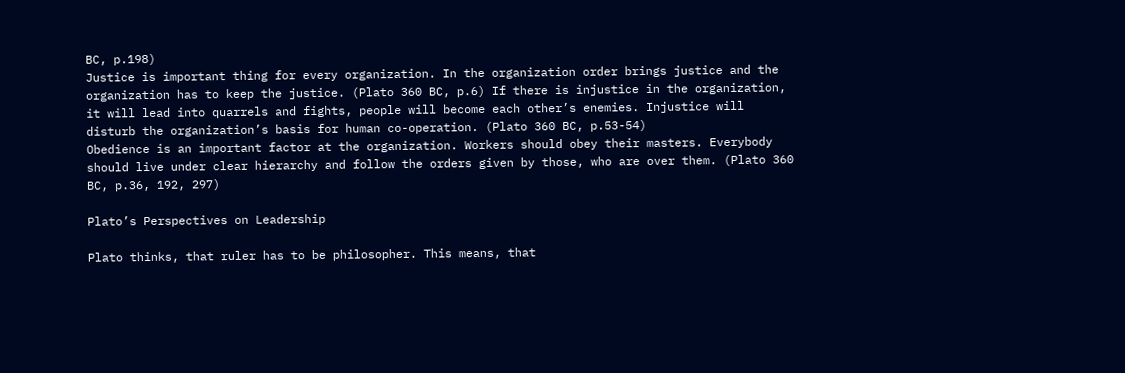BC, p.198)
Justice is important thing for every organization. In the organization order brings justice and the organization has to keep the justice. (Plato 360 BC, p.6) If there is injustice in the organization, it will lead into quarrels and fights, people will become each other’s enemies. Injustice will disturb the organization’s basis for human co-operation. (Plato 360 BC, p.53-54)
Obedience is an important factor at the organization. Workers should obey their masters. Everybody should live under clear hierarchy and follow the orders given by those, who are over them. (Plato 360 BC, p.36, 192, 297)

Plato’s Perspectives on Leadership

Plato thinks, that ruler has to be philosopher. This means, that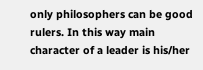only philosophers can be good rulers. In this way main character of a leader is his/her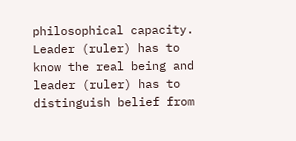philosophical capacity. Leader (ruler) has to know the real being and leader (ruler) has to distinguish belief from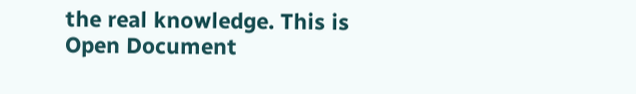the real knowledge. This is
Open Document